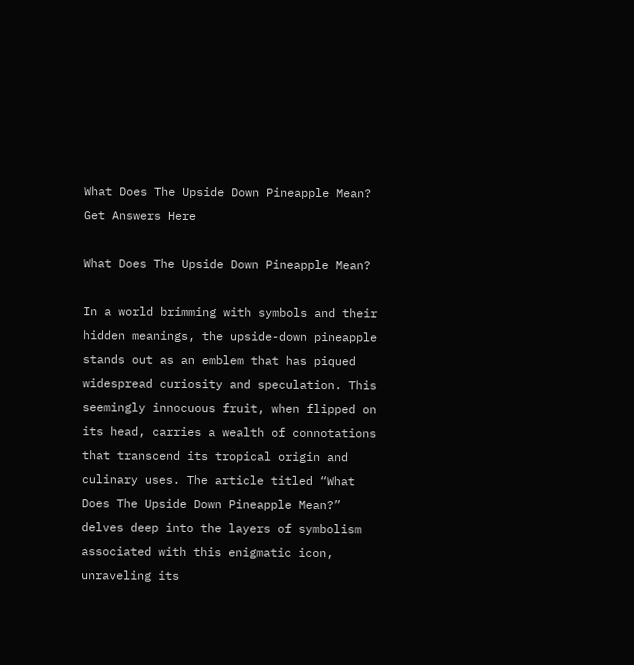What Does The Upside Down Pineapple Mean? Get Answers Here

What Does The Upside Down Pineapple Mean?

In a world brimming with symbols and their hidden meanings, the upside-down pineapple stands out as an emblem that has piqued widespread curiosity and speculation. This seemingly innocuous fruit, when flipped on its head, carries a wealth of connotations that transcend its tropical origin and culinary uses. The article titled “What Does The Upside Down Pineapple Mean?” delves deep into the layers of symbolism associated with this enigmatic icon, unraveling its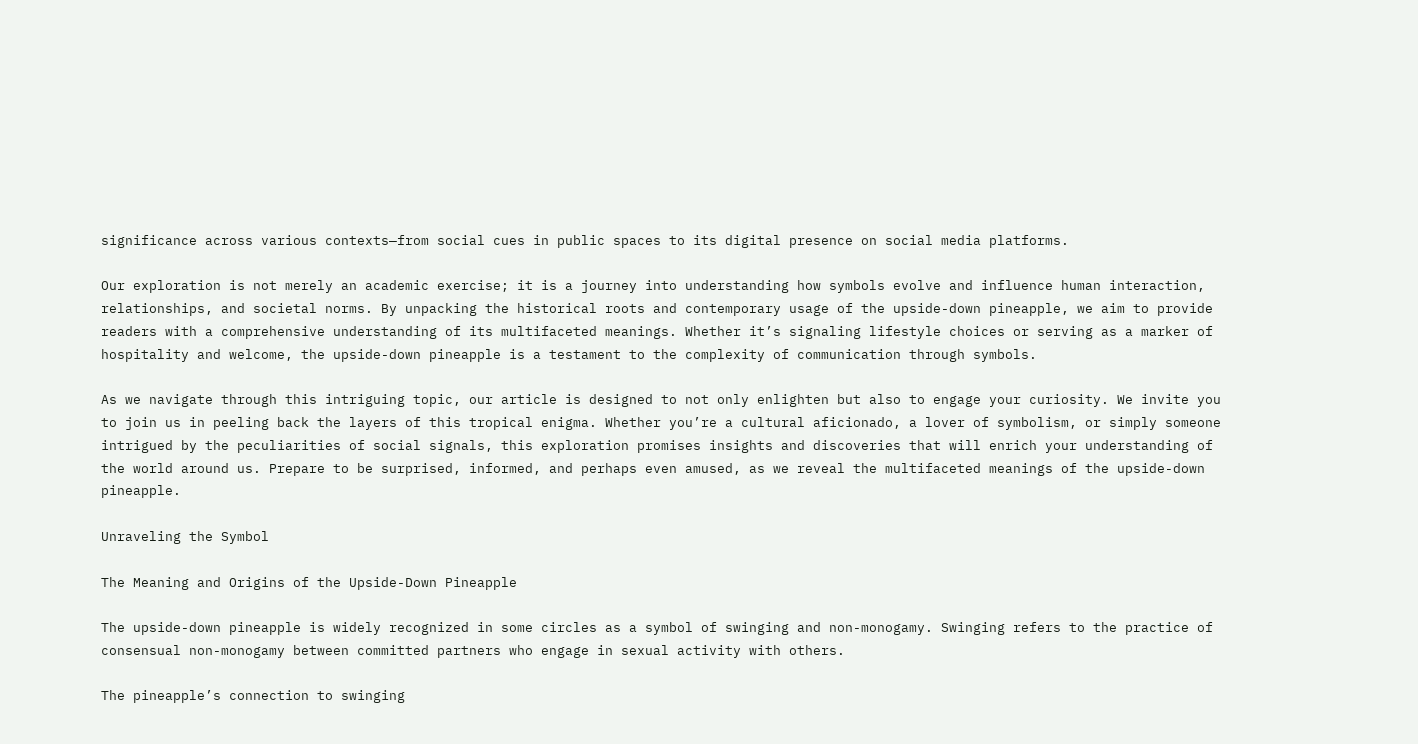significance across various contexts—from social cues in public spaces to its digital presence on social media platforms.

Our exploration is not merely an academic exercise; it is a journey into understanding how symbols evolve and influence human interaction, relationships, and societal norms. By unpacking the historical roots and contemporary usage of the upside-down pineapple, we aim to provide readers with a comprehensive understanding of its multifaceted meanings. Whether it’s signaling lifestyle choices or serving as a marker of hospitality and welcome, the upside-down pineapple is a testament to the complexity of communication through symbols.

As we navigate through this intriguing topic, our article is designed to not only enlighten but also to engage your curiosity. We invite you to join us in peeling back the layers of this tropical enigma. Whether you’re a cultural aficionado, a lover of symbolism, or simply someone intrigued by the peculiarities of social signals, this exploration promises insights and discoveries that will enrich your understanding of the world around us. Prepare to be surprised, informed, and perhaps even amused, as we reveal the multifaceted meanings of the upside-down pineapple.

Unraveling the Symbol

The Meaning and Origins of the Upside-Down Pineapple

The upside-down pineapple is widely recognized in some circles as a symbol of swinging and non-monogamy. Swinging refers to the practice of consensual non-monogamy between committed partners who engage in sexual activity with others.

The pineapple’s connection to swinging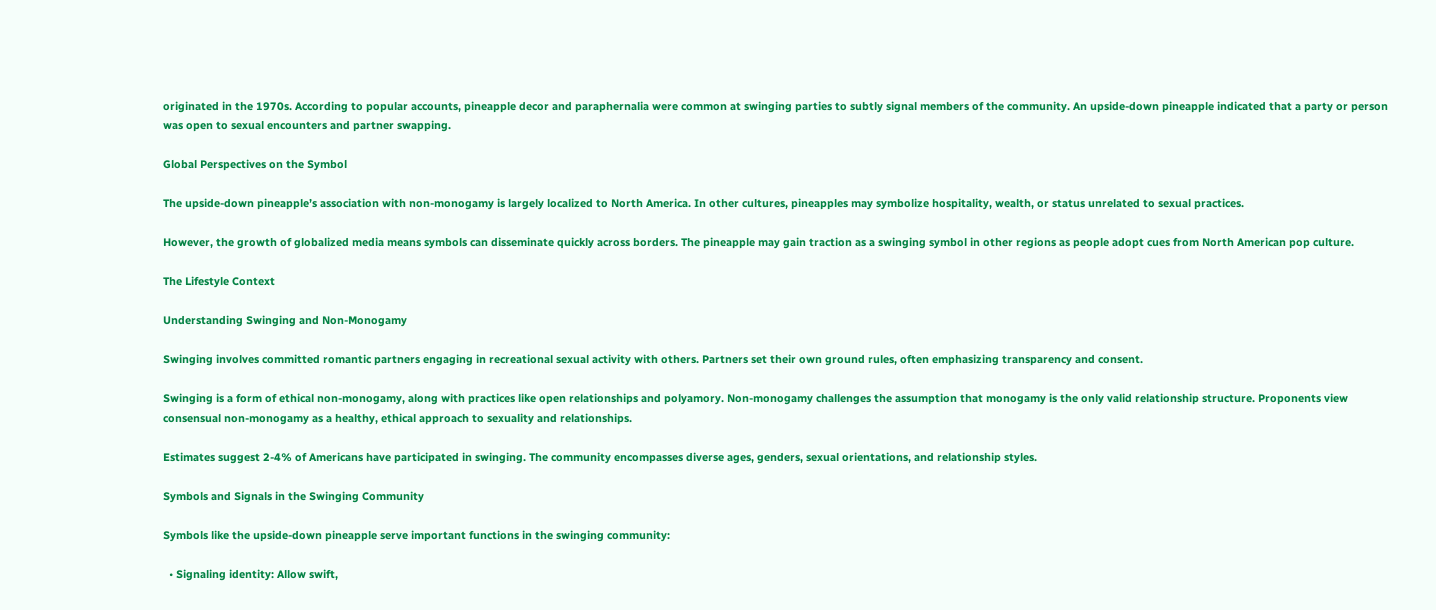originated in the 1970s. According to popular accounts, pineapple decor and paraphernalia were common at swinging parties to subtly signal members of the community. An upside-down pineapple indicated that a party or person was open to sexual encounters and partner swapping.

Global Perspectives on the Symbol

The upside-down pineapple’s association with non-monogamy is largely localized to North America. In other cultures, pineapples may symbolize hospitality, wealth, or status unrelated to sexual practices.

However, the growth of globalized media means symbols can disseminate quickly across borders. The pineapple may gain traction as a swinging symbol in other regions as people adopt cues from North American pop culture.

The Lifestyle Context

Understanding Swinging and Non-Monogamy

Swinging involves committed romantic partners engaging in recreational sexual activity with others. Partners set their own ground rules, often emphasizing transparency and consent.

Swinging is a form of ethical non-monogamy, along with practices like open relationships and polyamory. Non-monogamy challenges the assumption that monogamy is the only valid relationship structure. Proponents view consensual non-monogamy as a healthy, ethical approach to sexuality and relationships.

Estimates suggest 2-4% of Americans have participated in swinging. The community encompasses diverse ages, genders, sexual orientations, and relationship styles.

Symbols and Signals in the Swinging Community

Symbols like the upside-down pineapple serve important functions in the swinging community:

  • Signaling identity: Allow swift,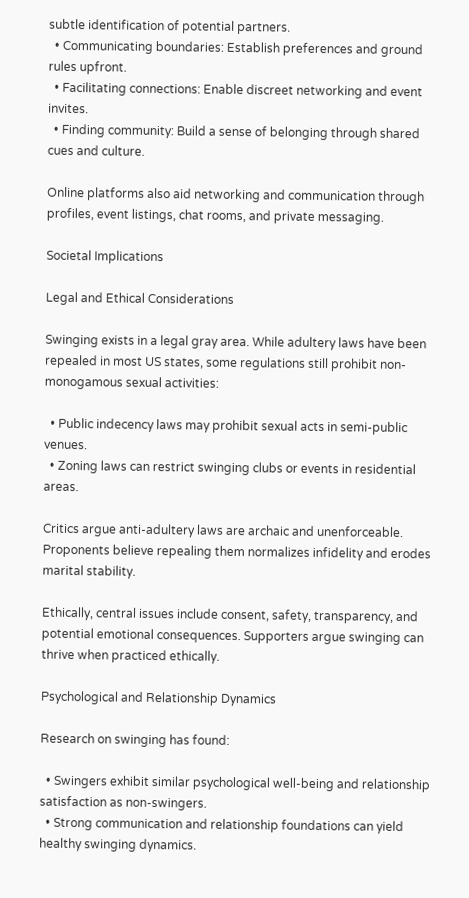subtle identification of potential partners.
  • Communicating boundaries: Establish preferences and ground rules upfront.
  • Facilitating connections: Enable discreet networking and event invites.
  • Finding community: Build a sense of belonging through shared cues and culture.

Online platforms also aid networking and communication through profiles, event listings, chat rooms, and private messaging.

Societal Implications

Legal and Ethical Considerations

Swinging exists in a legal gray area. While adultery laws have been repealed in most US states, some regulations still prohibit non-monogamous sexual activities:

  • Public indecency laws may prohibit sexual acts in semi-public venues.
  • Zoning laws can restrict swinging clubs or events in residential areas.

Critics argue anti-adultery laws are archaic and unenforceable. Proponents believe repealing them normalizes infidelity and erodes marital stability.

Ethically, central issues include consent, safety, transparency, and potential emotional consequences. Supporters argue swinging can thrive when practiced ethically.

Psychological and Relationship Dynamics

Research on swinging has found:

  • Swingers exhibit similar psychological well-being and relationship satisfaction as non-swingers.
  • Strong communication and relationship foundations can yield healthy swinging dynamics.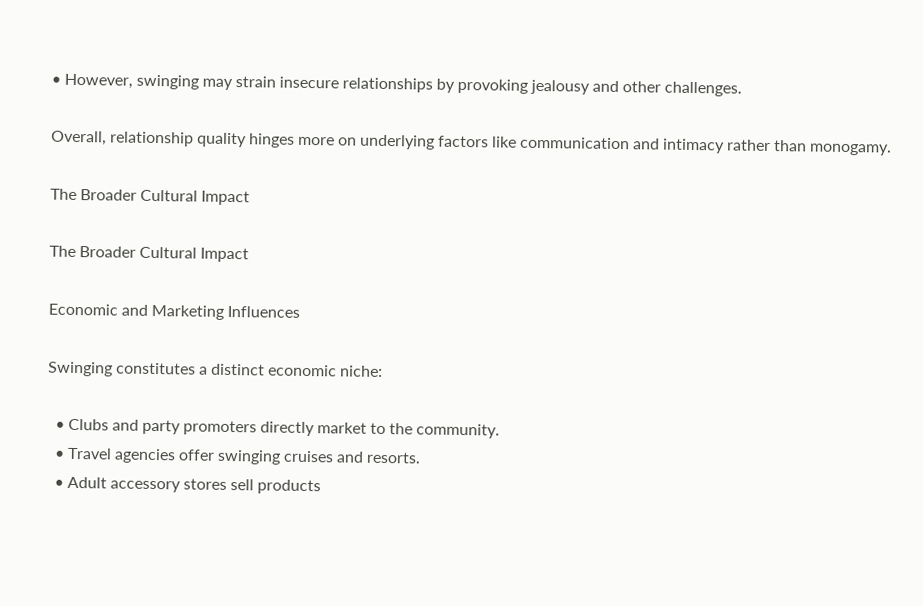• However, swinging may strain insecure relationships by provoking jealousy and other challenges.

Overall, relationship quality hinges more on underlying factors like communication and intimacy rather than monogamy.

The Broader Cultural Impact

The Broader Cultural Impact

Economic and Marketing Influences

Swinging constitutes a distinct economic niche:

  • Clubs and party promoters directly market to the community.
  • Travel agencies offer swinging cruises and resorts.
  • Adult accessory stores sell products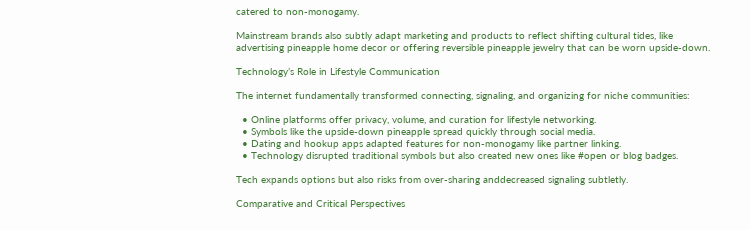catered to non-monogamy.

Mainstream brands also subtly adapt marketing and products to reflect shifting cultural tides, like advertising pineapple home decor or offering reversible pineapple jewelry that can be worn upside-down.

Technology’s Role in Lifestyle Communication

The internet fundamentally transformed connecting, signaling, and organizing for niche communities:

  • Online platforms offer privacy, volume, and curation for lifestyle networking.
  • Symbols like the upside-down pineapple spread quickly through social media.
  • Dating and hookup apps adapted features for non-monogamy like partner linking.
  • Technology disrupted traditional symbols but also created new ones like #open or blog badges.

Tech expands options but also risks from over-sharing anddecreased signaling subtletly.

Comparative and Critical Perspectives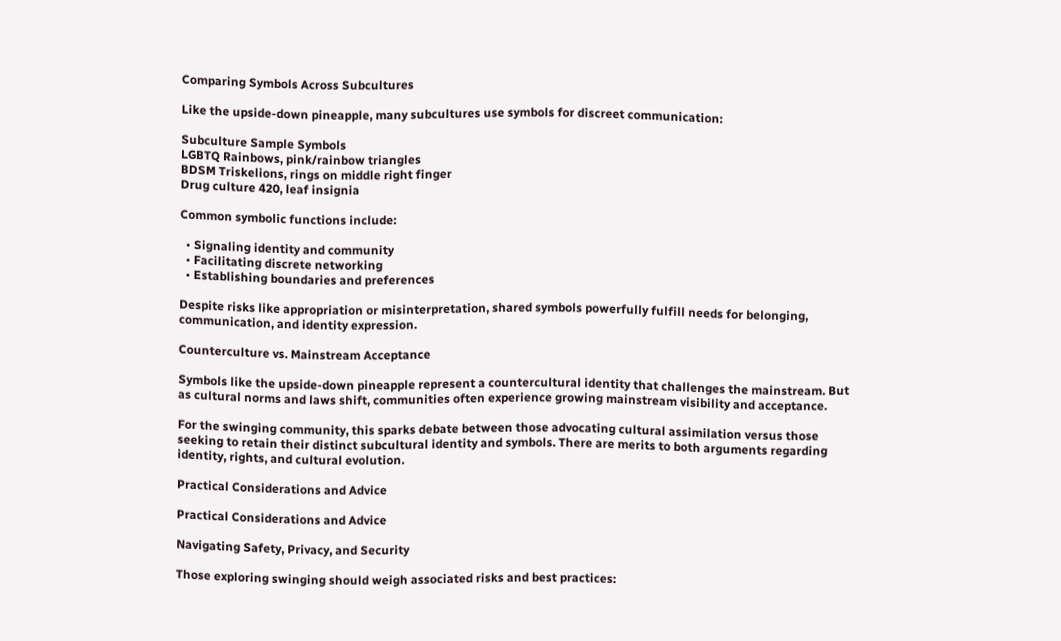Comparing Symbols Across Subcultures

Like the upside-down pineapple, many subcultures use symbols for discreet communication:

Subculture Sample Symbols
LGBTQ Rainbows, pink/rainbow triangles
BDSM Triskelions, rings on middle right finger
Drug culture 420, leaf insignia

Common symbolic functions include:

  • Signaling identity and community
  • Facilitating discrete networking
  • Establishing boundaries and preferences

Despite risks like appropriation or misinterpretation, shared symbols powerfully fulfill needs for belonging, communication, and identity expression.

Counterculture vs. Mainstream Acceptance

Symbols like the upside-down pineapple represent a countercultural identity that challenges the mainstream. But as cultural norms and laws shift, communities often experience growing mainstream visibility and acceptance.

For the swinging community, this sparks debate between those advocating cultural assimilation versus those seeking to retain their distinct subcultural identity and symbols. There are merits to both arguments regarding identity, rights, and cultural evolution.

Practical Considerations and Advice

Practical Considerations and Advice

Navigating Safety, Privacy, and Security

Those exploring swinging should weigh associated risks and best practices: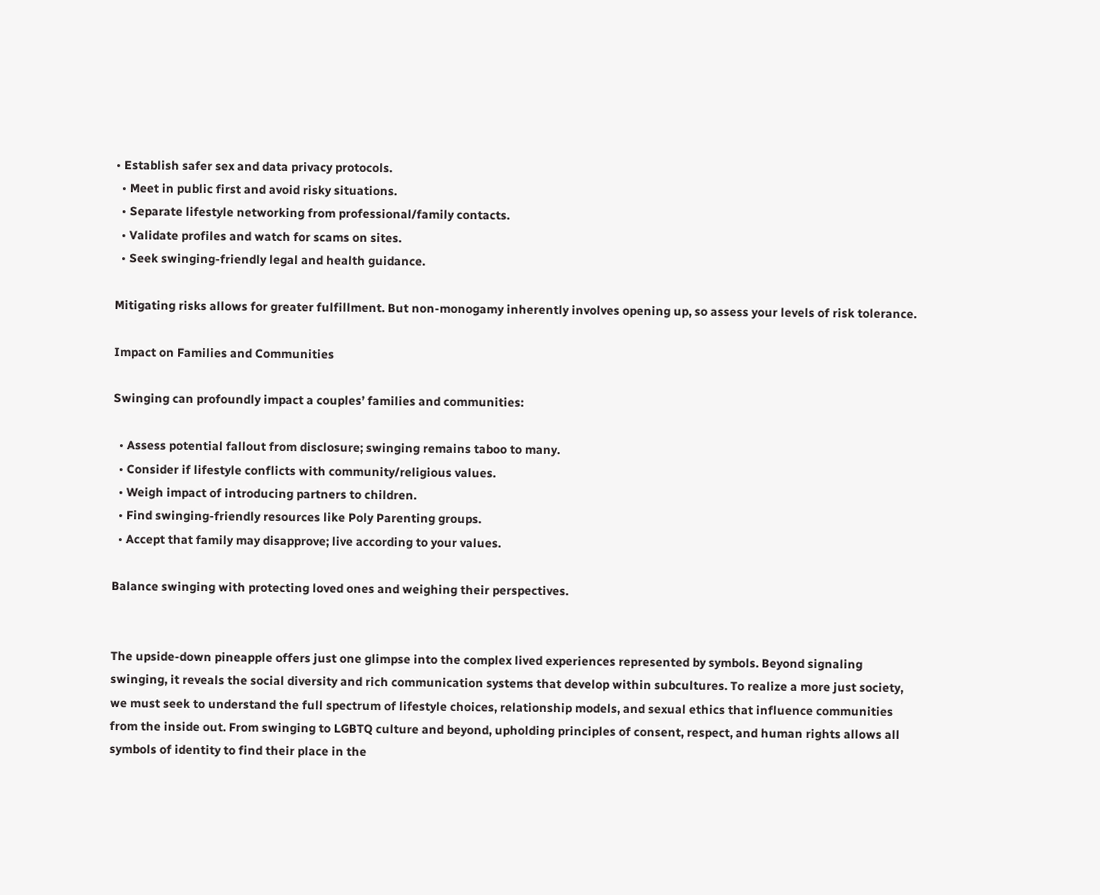• Establish safer sex and data privacy protocols.
  • Meet in public first and avoid risky situations.
  • Separate lifestyle networking from professional/family contacts.
  • Validate profiles and watch for scams on sites.
  • Seek swinging-friendly legal and health guidance.

Mitigating risks allows for greater fulfillment. But non-monogamy inherently involves opening up, so assess your levels of risk tolerance.

Impact on Families and Communities

Swinging can profoundly impact a couples’ families and communities:

  • Assess potential fallout from disclosure; swinging remains taboo to many.
  • Consider if lifestyle conflicts with community/religious values.
  • Weigh impact of introducing partners to children.
  • Find swinging-friendly resources like Poly Parenting groups.
  • Accept that family may disapprove; live according to your values.

Balance swinging with protecting loved ones and weighing their perspectives.


The upside-down pineapple offers just one glimpse into the complex lived experiences represented by symbols. Beyond signaling swinging, it reveals the social diversity and rich communication systems that develop within subcultures. To realize a more just society, we must seek to understand the full spectrum of lifestyle choices, relationship models, and sexual ethics that influence communities from the inside out. From swinging to LGBTQ culture and beyond, upholding principles of consent, respect, and human rights allows all symbols of identity to find their place in the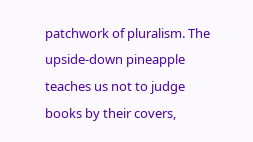patchwork of pluralism. The upside-down pineapple teaches us not to judge books by their covers,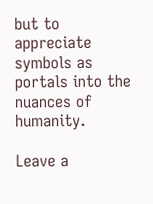but to appreciate symbols as portals into the nuances of humanity.

Leave a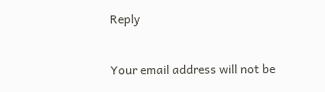Reply

Your email address will not be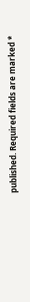published. Required fields are marked *